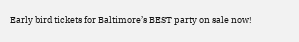Early bird tickets for Baltimore’s BEST party on sale now!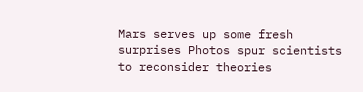Mars serves up some fresh surprises Photos spur scientists to reconsider theories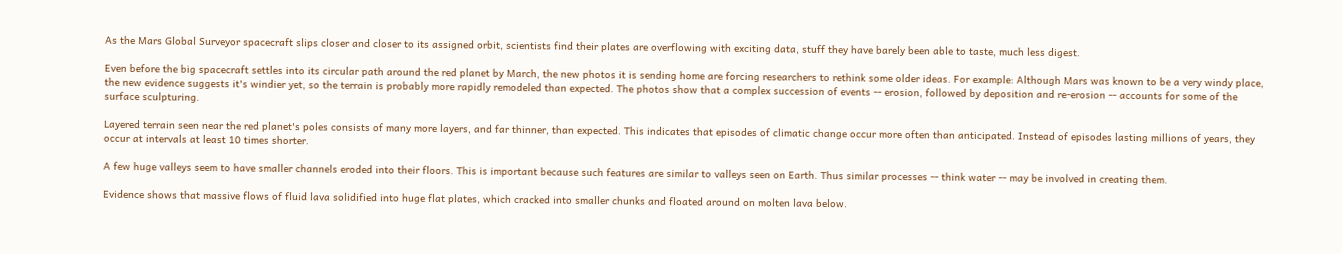As the Mars Global Surveyor spacecraft slips closer and closer to its assigned orbit, scientists find their plates are overflowing with exciting data, stuff they have barely been able to taste, much less digest.

Even before the big spacecraft settles into its circular path around the red planet by March, the new photos it is sending home are forcing researchers to rethink some older ideas. For example: Although Mars was known to be a very windy place, the new evidence suggests it's windier yet, so the terrain is probably more rapidly remodeled than expected. The photos show that a complex succession of events -- erosion, followed by deposition and re-erosion -- accounts for some of the surface sculpturing.

Layered terrain seen near the red planet's poles consists of many more layers, and far thinner, than expected. This indicates that episodes of climatic change occur more often than anticipated. Instead of episodes lasting millions of years, they occur at intervals at least 10 times shorter.

A few huge valleys seem to have smaller channels eroded into their floors. This is important because such features are similar to valleys seen on Earth. Thus similar processes -- think water -- may be involved in creating them.

Evidence shows that massive flows of fluid lava solidified into huge flat plates, which cracked into smaller chunks and floated around on molten lava below.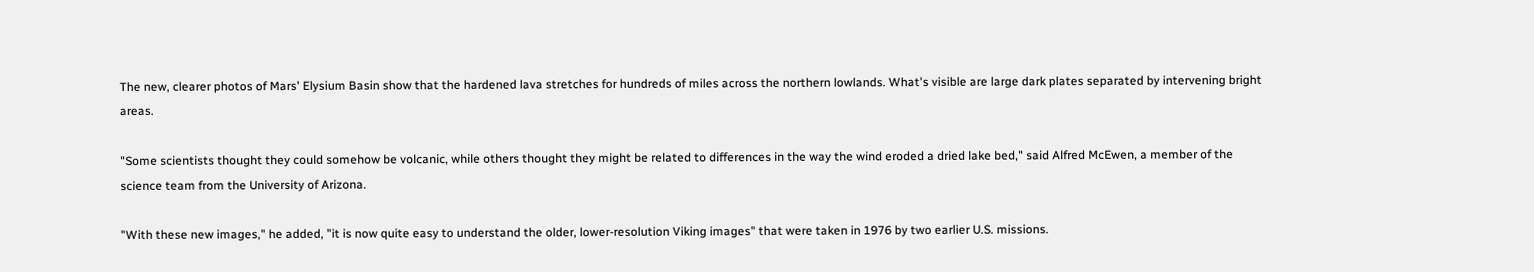The new, clearer photos of Mars' Elysium Basin show that the hardened lava stretches for hundreds of miles across the northern lowlands. What's visible are large dark plates separated by intervening bright areas.

"Some scientists thought they could somehow be volcanic, while others thought they might be related to differences in the way the wind eroded a dried lake bed," said Alfred McEwen, a member of the science team from the University of Arizona.

"With these new images," he added, "it is now quite easy to understand the older, lower-resolution Viking images" that were taken in 1976 by two earlier U.S. missions.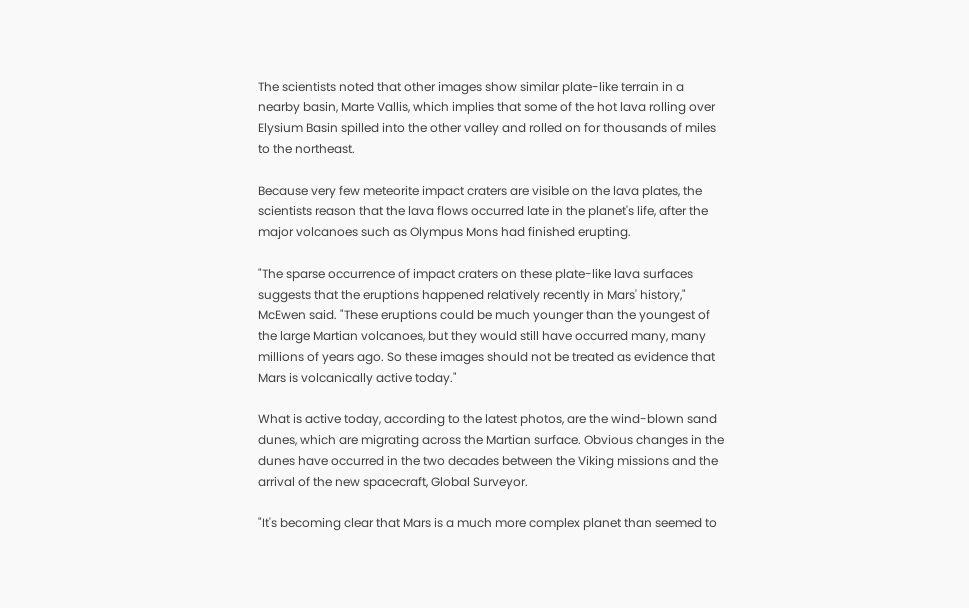The scientists noted that other images show similar plate-like terrain in a nearby basin, Marte Vallis, which implies that some of the hot lava rolling over Elysium Basin spilled into the other valley and rolled on for thousands of miles to the northeast.

Because very few meteorite impact craters are visible on the lava plates, the scientists reason that the lava flows occurred late in the planet's life, after the major volcanoes such as Olympus Mons had finished erupting.

"The sparse occurrence of impact craters on these plate-like lava surfaces suggests that the eruptions happened relatively recently in Mars' history," McEwen said. "These eruptions could be much younger than the youngest of the large Martian volcanoes, but they would still have occurred many, many millions of years ago. So these images should not be treated as evidence that Mars is volcanically active today."

What is active today, according to the latest photos, are the wind-blown sand dunes, which are migrating across the Martian surface. Obvious changes in the dunes have occurred in the two decades between the Viking missions and the arrival of the new spacecraft, Global Surveyor.

"It's becoming clear that Mars is a much more complex planet than seemed to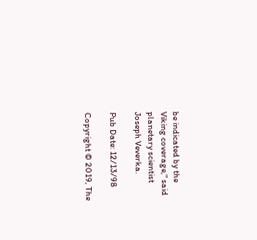be indicated by the Viking coverage," said planetary scientist Joseph Veverka.

Pub Date: 12/13/98

Copyright © 2019, The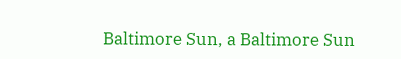Baltimore Sun, a Baltimore Sun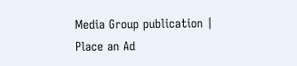Media Group publication | Place an Ad